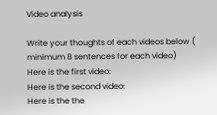Video analysis

Write your thoughts of each videos below ( minimum 8 sentences for each video)
Here is the first video:
Here is the second video:
Here is the the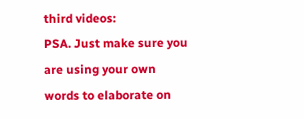third videos:
PSA. Just make sure you are using your own words to elaborate on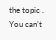the topic . You can’t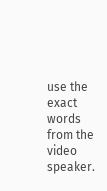use the exact words from the video speaker.